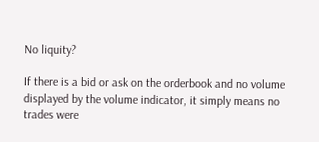No liquity?

If there is a bid or ask on the orderbook and no volume displayed by the volume indicator, it simply means no trades were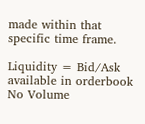made within that specific time frame.

Liquidity = Bid/Ask available in orderbook
No Volume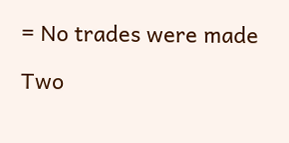= No trades were made

Two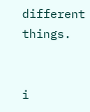different things.


i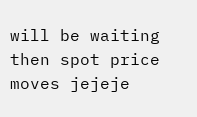will be waiting then spot price moves jejeje